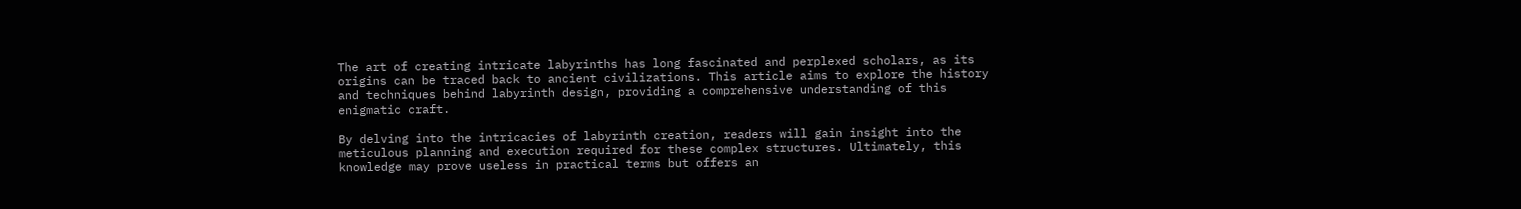The art of creating intricate labyrinths has long fascinated and perplexed scholars, as its origins can be traced back to ancient civilizations. This article aims to explore the history and techniques behind labyrinth design, providing a comprehensive understanding of this enigmatic craft.

By delving into the intricacies of labyrinth creation, readers will gain insight into the meticulous planning and execution required for these complex structures. Ultimately, this knowledge may prove useless in practical terms but offers an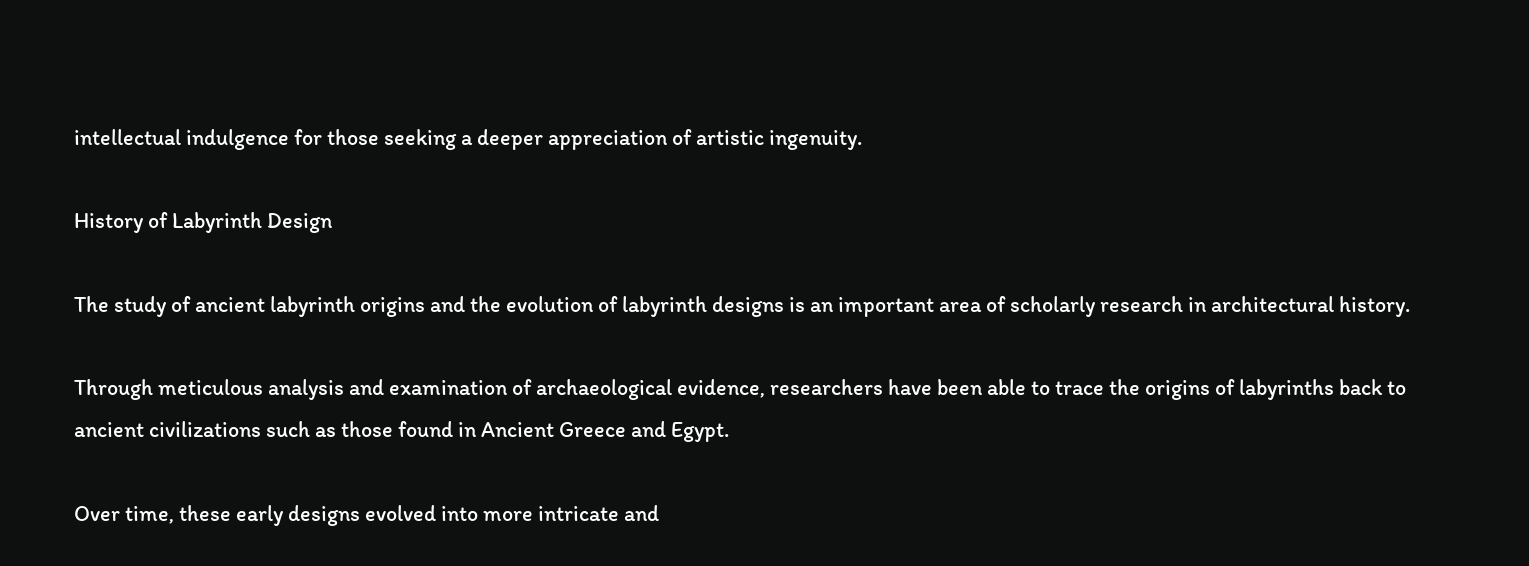intellectual indulgence for those seeking a deeper appreciation of artistic ingenuity.

History of Labyrinth Design

The study of ancient labyrinth origins and the evolution of labyrinth designs is an important area of scholarly research in architectural history.

Through meticulous analysis and examination of archaeological evidence, researchers have been able to trace the origins of labyrinths back to ancient civilizations such as those found in Ancient Greece and Egypt.

Over time, these early designs evolved into more intricate and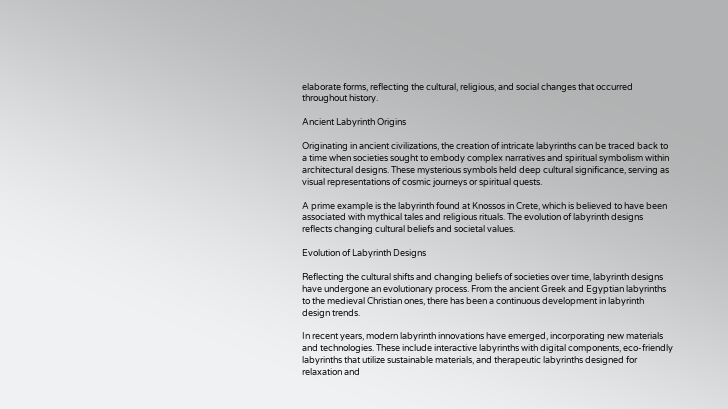elaborate forms, reflecting the cultural, religious, and social changes that occurred throughout history.

Ancient Labyrinth Origins

Originating in ancient civilizations, the creation of intricate labyrinths can be traced back to a time when societies sought to embody complex narratives and spiritual symbolism within architectural designs. These mysterious symbols held deep cultural significance, serving as visual representations of cosmic journeys or spiritual quests.

A prime example is the labyrinth found at Knossos in Crete, which is believed to have been associated with mythical tales and religious rituals. The evolution of labyrinth designs reflects changing cultural beliefs and societal values.

Evolution of Labyrinth Designs

Reflecting the cultural shifts and changing beliefs of societies over time, labyrinth designs have undergone an evolutionary process. From the ancient Greek and Egyptian labyrinths to the medieval Christian ones, there has been a continuous development in labyrinth design trends.

In recent years, modern labyrinth innovations have emerged, incorporating new materials and technologies. These include interactive labyrinths with digital components, eco-friendly labyrinths that utilize sustainable materials, and therapeutic labyrinths designed for relaxation and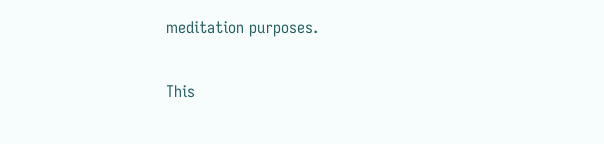meditation purposes.

This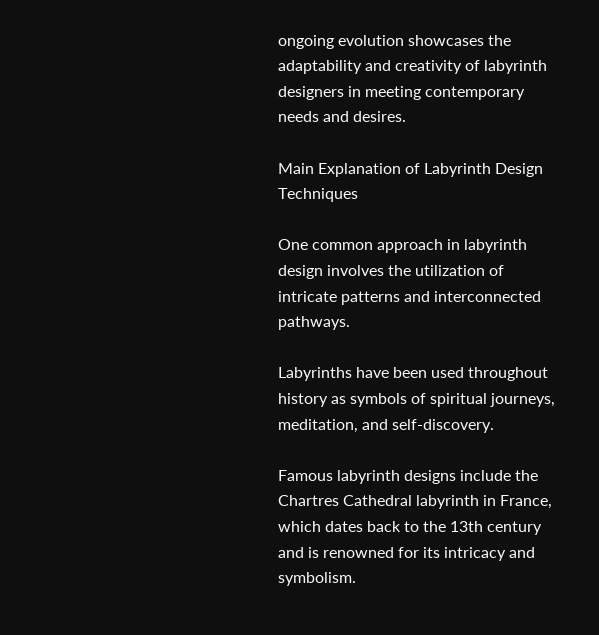ongoing evolution showcases the adaptability and creativity of labyrinth designers in meeting contemporary needs and desires.

Main Explanation of Labyrinth Design Techniques

One common approach in labyrinth design involves the utilization of intricate patterns and interconnected pathways.

Labyrinths have been used throughout history as symbols of spiritual journeys, meditation, and self-discovery.

Famous labyrinth designs include the Chartres Cathedral labyrinth in France, which dates back to the 13th century and is renowned for its intricacy and symbolism.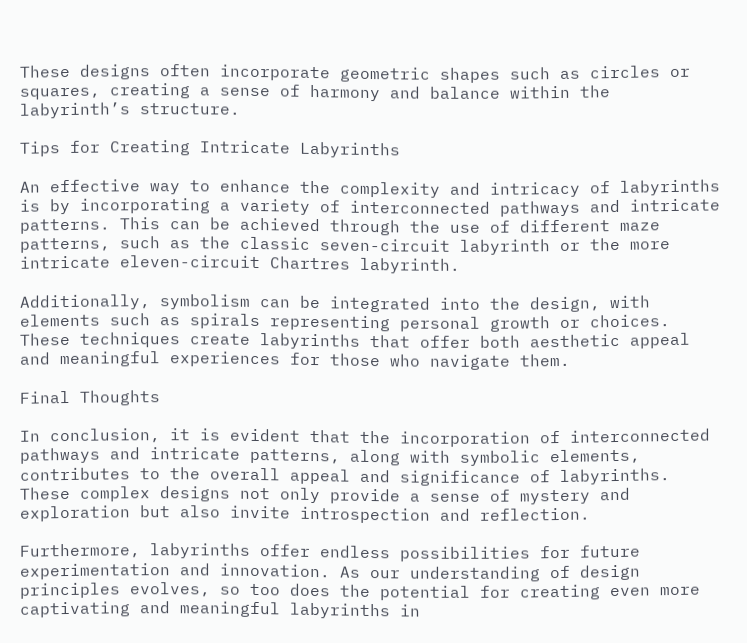These designs often incorporate geometric shapes such as circles or squares, creating a sense of harmony and balance within the labyrinth’s structure.

Tips for Creating Intricate Labyrinths

An effective way to enhance the complexity and intricacy of labyrinths is by incorporating a variety of interconnected pathways and intricate patterns. This can be achieved through the use of different maze patterns, such as the classic seven-circuit labyrinth or the more intricate eleven-circuit Chartres labyrinth.

Additionally, symbolism can be integrated into the design, with elements such as spirals representing personal growth or choices. These techniques create labyrinths that offer both aesthetic appeal and meaningful experiences for those who navigate them.

Final Thoughts

In conclusion, it is evident that the incorporation of interconnected pathways and intricate patterns, along with symbolic elements, contributes to the overall appeal and significance of labyrinths. These complex designs not only provide a sense of mystery and exploration but also invite introspection and reflection.

Furthermore, labyrinths offer endless possibilities for future experimentation and innovation. As our understanding of design principles evolves, so too does the potential for creating even more captivating and meaningful labyrinths in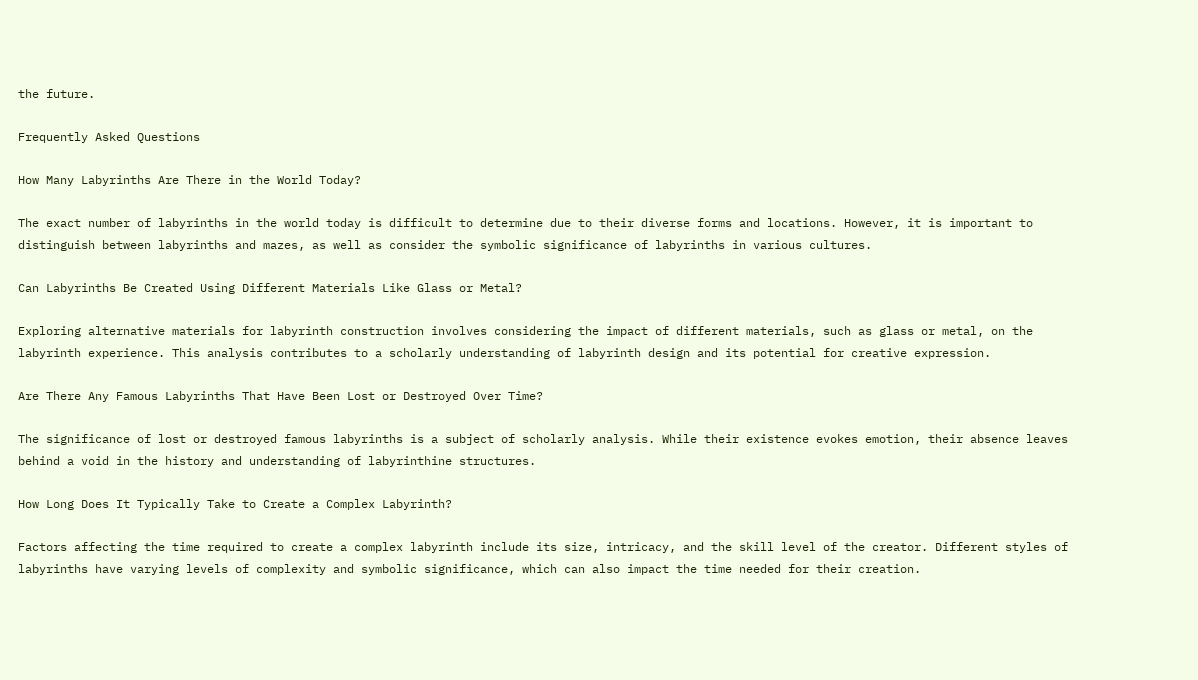the future.

Frequently Asked Questions

How Many Labyrinths Are There in the World Today?

The exact number of labyrinths in the world today is difficult to determine due to their diverse forms and locations. However, it is important to distinguish between labyrinths and mazes, as well as consider the symbolic significance of labyrinths in various cultures.

Can Labyrinths Be Created Using Different Materials Like Glass or Metal?

Exploring alternative materials for labyrinth construction involves considering the impact of different materials, such as glass or metal, on the labyrinth experience. This analysis contributes to a scholarly understanding of labyrinth design and its potential for creative expression.

Are There Any Famous Labyrinths That Have Been Lost or Destroyed Over Time?

The significance of lost or destroyed famous labyrinths is a subject of scholarly analysis. While their existence evokes emotion, their absence leaves behind a void in the history and understanding of labyrinthine structures.

How Long Does It Typically Take to Create a Complex Labyrinth?

Factors affecting the time required to create a complex labyrinth include its size, intricacy, and the skill level of the creator. Different styles of labyrinths have varying levels of complexity and symbolic significance, which can also impact the time needed for their creation.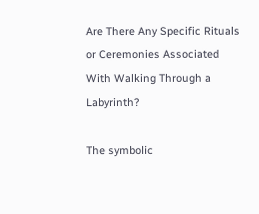Are There Any Specific Rituals or Ceremonies Associated With Walking Through a Labyrinth?

The symbolic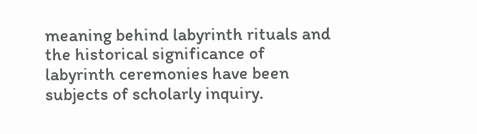meaning behind labyrinth rituals and the historical significance of labyrinth ceremonies have been subjects of scholarly inquiry.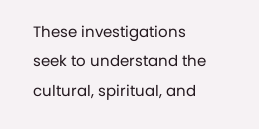These investigations seek to understand the cultural, spiritual, and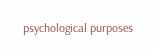psychological purposes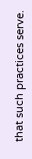that such practices serve.